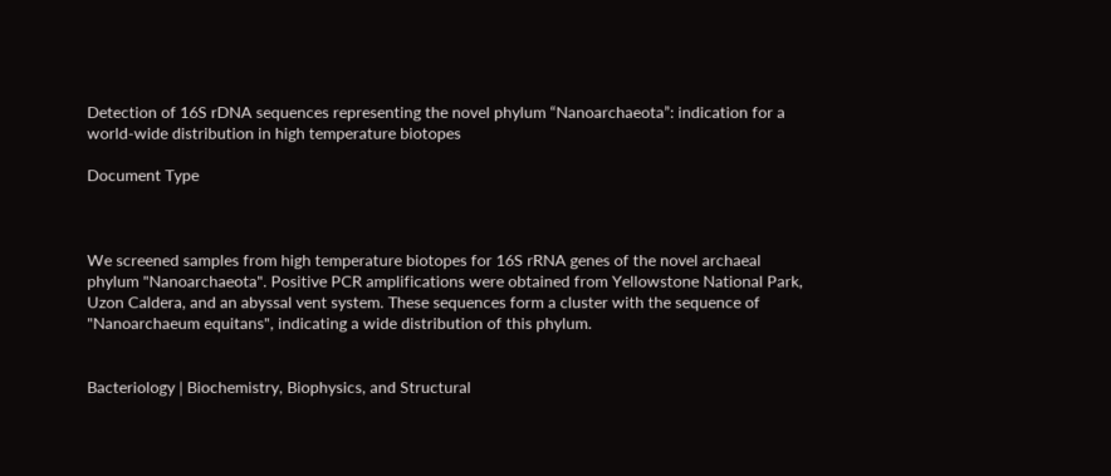Detection of 16S rDNA sequences representing the novel phylum “Nanoarchaeota”: indication for a world-wide distribution in high temperature biotopes

Document Type



We screened samples from high temperature biotopes for 16S rRNA genes of the novel archaeal phylum "Nanoarchaeota". Positive PCR amplifications were obtained from Yellowstone National Park, Uzon Caldera, and an abyssal vent system. These sequences form a cluster with the sequence of "Nanoarchaeum equitans", indicating a wide distribution of this phylum.


Bacteriology | Biochemistry, Biophysics, and Structural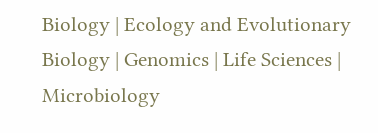Biology | Ecology and Evolutionary Biology | Genomics | Life Sciences | Microbiology